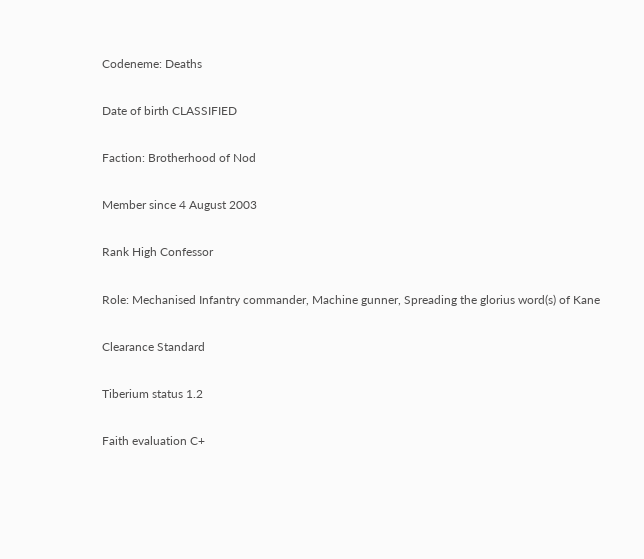Codeneme: Deaths

Date of birth CLASSIFIED

Faction: Brotherhood of Nod

Member since 4 August 2003

Rank High Confessor

Role: Mechanised Infantry commander, Machine gunner, Spreading the glorius word(s) of Kane

Clearance Standard

Tiberium status 1.2

Faith evaluation C+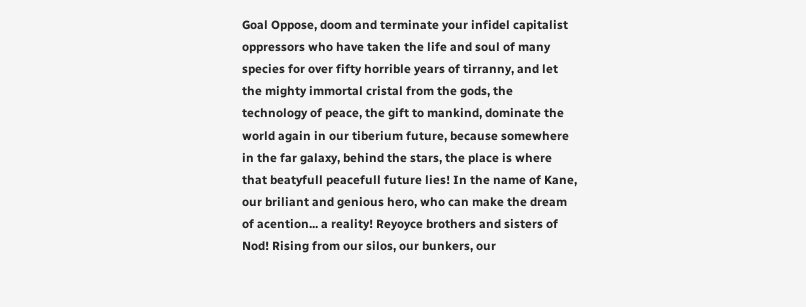Goal Oppose, doom and terminate your infidel capitalist oppressors who have taken the life and soul of many species for over fifty horrible years of tirranny, and let the mighty immortal cristal from the gods, the technology of peace, the gift to mankind, dominate the world again in our tiberium future, because somewhere in the far galaxy, behind the stars, the place is where that beatyfull peacefull future lies! In the name of Kane, our briliant and genious hero, who can make the dream of acention... a reality! Reyoyce brothers and sisters of Nod! Rising from our silos, our bunkers, our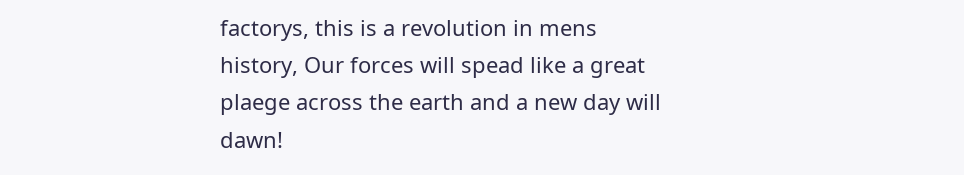factorys, this is a revolution in mens history, Our forces will spead like a great plaege across the earth and a new day will dawn!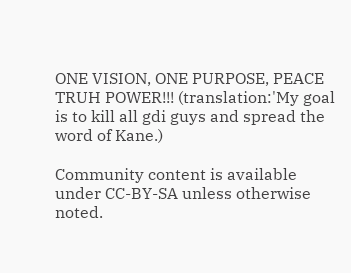ONE VISION, ONE PURPOSE, PEACE TRUH POWER!!! (translation:'My goal is to kill all gdi guys and spread the word of Kane.)

Community content is available under CC-BY-SA unless otherwise noted.